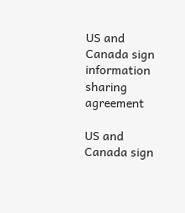US and Canada sign information sharing agreement

US and Canada sign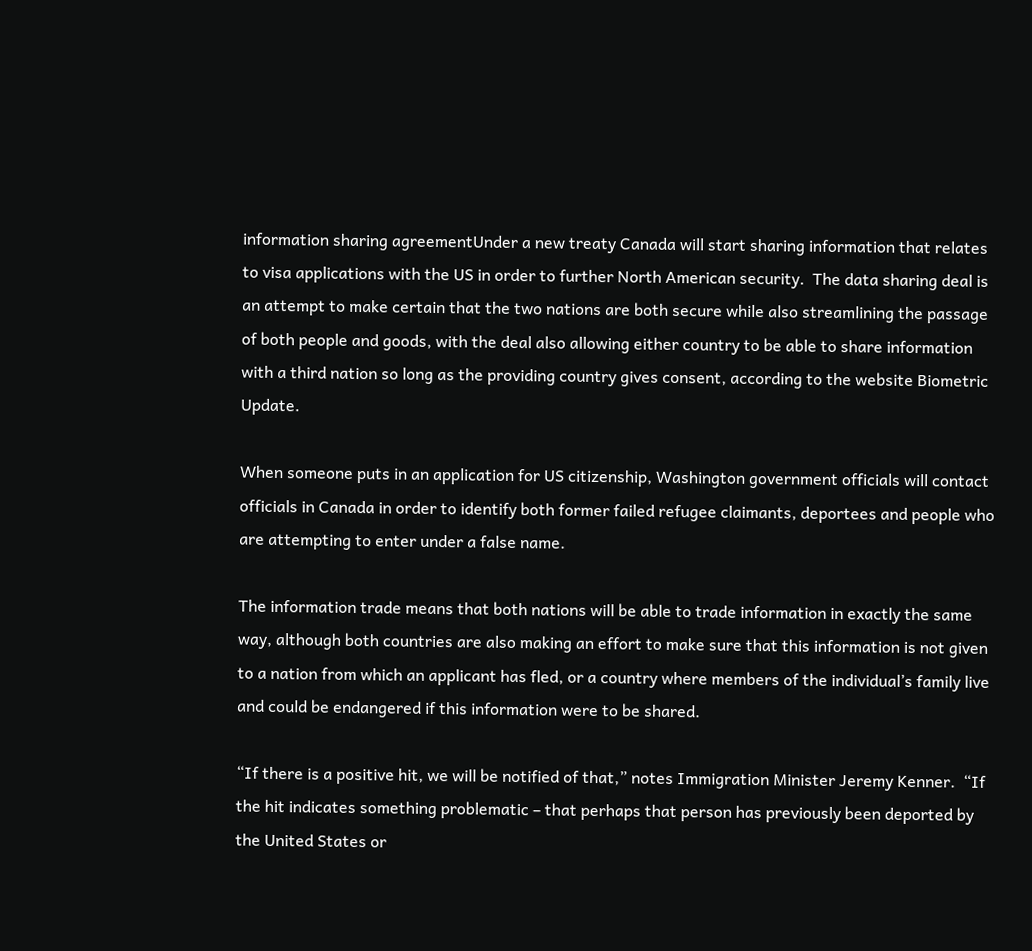information sharing agreementUnder a new treaty Canada will start sharing information that relates to visa applications with the US in order to further North American security.  The data sharing deal is an attempt to make certain that the two nations are both secure while also streamlining the passage of both people and goods, with the deal also allowing either country to be able to share information with a third nation so long as the providing country gives consent, according to the website Biometric Update.

When someone puts in an application for US citizenship, Washington government officials will contact officials in Canada in order to identify both former failed refugee claimants, deportees and people who are attempting to enter under a false name.

The information trade means that both nations will be able to trade information in exactly the same way, although both countries are also making an effort to make sure that this information is not given to a nation from which an applicant has fled, or a country where members of the individual’s family live and could be endangered if this information were to be shared.

“If there is a positive hit, we will be notified of that,” notes Immigration Minister Jeremy Kenner.  “If the hit indicates something problematic – that perhaps that person has previously been deported by the United States or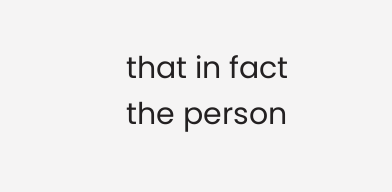that in fact the person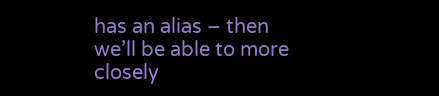has an alias – then we’ll be able to more closely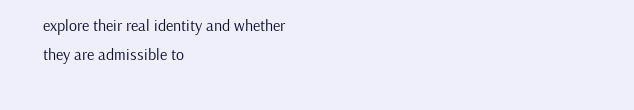explore their real identity and whether they are admissible to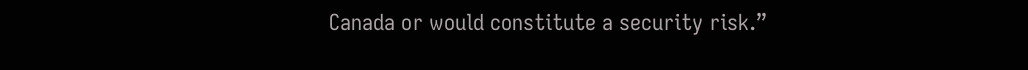Canada or would constitute a security risk.”